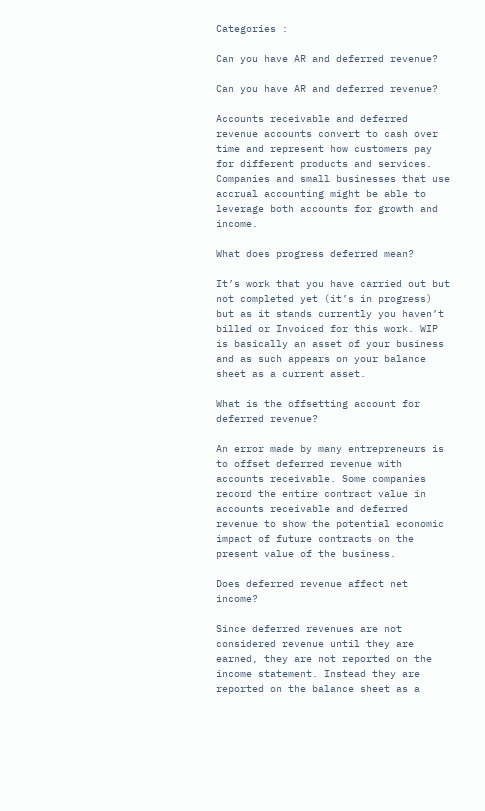Categories :

Can you have AR and deferred revenue?

Can you have AR and deferred revenue?

Accounts receivable and deferred revenue accounts convert to cash over time and represent how customers pay for different products and services. Companies and small businesses that use accrual accounting might be able to leverage both accounts for growth and income.

What does progress deferred mean?

It’s work that you have carried out but not completed yet (it’s in progress) but as it stands currently you haven’t billed or Invoiced for this work. WIP is basically an asset of your business and as such appears on your balance sheet as a current asset.

What is the offsetting account for deferred revenue?

An error made by many entrepreneurs is to offset deferred revenue with accounts receivable. Some companies record the entire contract value in accounts receivable and deferred revenue to show the potential economic impact of future contracts on the present value of the business.

Does deferred revenue affect net income?

Since deferred revenues are not considered revenue until they are earned, they are not reported on the income statement. Instead they are reported on the balance sheet as a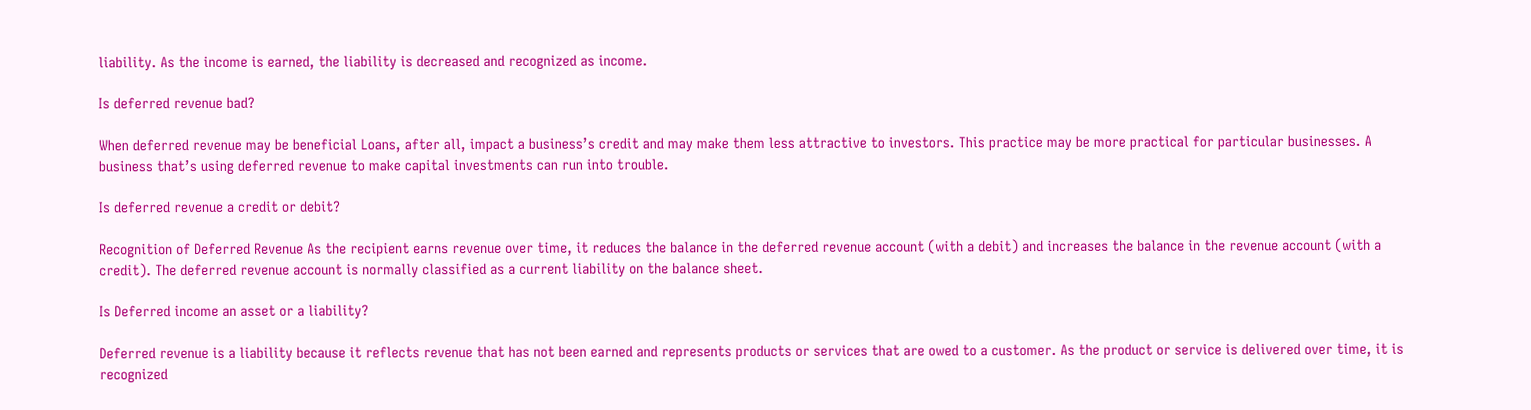liability. As the income is earned, the liability is decreased and recognized as income.

Is deferred revenue bad?

When deferred revenue may be beneficial Loans, after all, impact a business’s credit and may make them less attractive to investors. This practice may be more practical for particular businesses. A business that’s using deferred revenue to make capital investments can run into trouble.

Is deferred revenue a credit or debit?

Recognition of Deferred Revenue As the recipient earns revenue over time, it reduces the balance in the deferred revenue account (with a debit) and increases the balance in the revenue account (with a credit). The deferred revenue account is normally classified as a current liability on the balance sheet.

Is Deferred income an asset or a liability?

Deferred revenue is a liability because it reflects revenue that has not been earned and represents products or services that are owed to a customer. As the product or service is delivered over time, it is recognized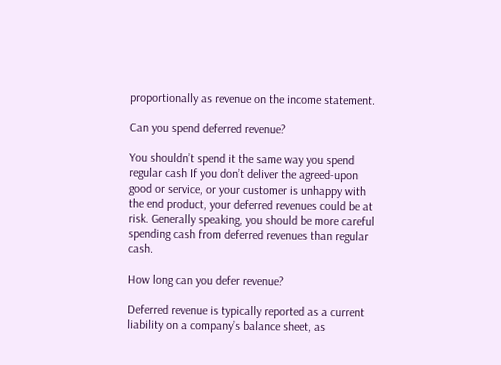proportionally as revenue on the income statement.

Can you spend deferred revenue?

You shouldn’t spend it the same way you spend regular cash If you don’t deliver the agreed-upon good or service, or your customer is unhappy with the end product, your deferred revenues could be at risk. Generally speaking, you should be more careful spending cash from deferred revenues than regular cash.

How long can you defer revenue?

Deferred revenue is typically reported as a current liability on a company’s balance sheet, as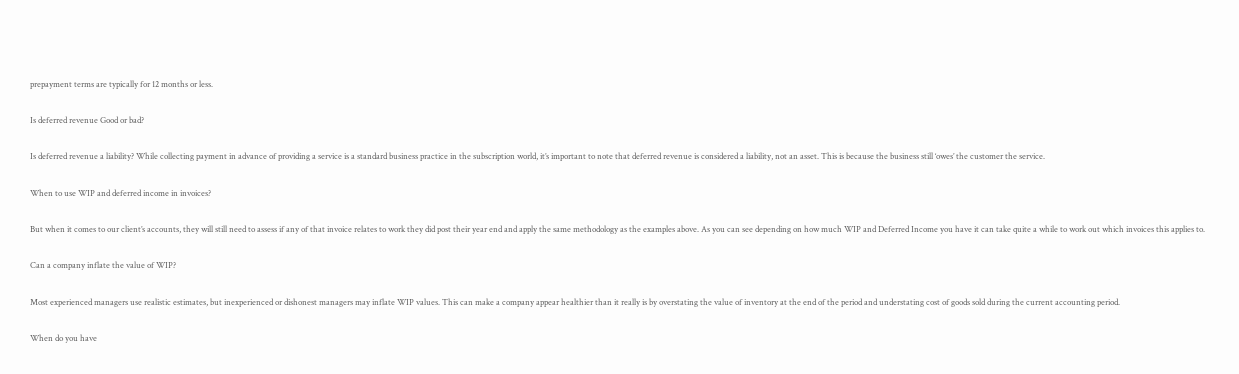prepayment terms are typically for 12 months or less.

Is deferred revenue Good or bad?

Is deferred revenue a liability? While collecting payment in advance of providing a service is a standard business practice in the subscription world, it’s important to note that deferred revenue is considered a liability, not an asset. This is because the business still ‘owes’ the customer the service.

When to use WIP and deferred income in invoices?

But when it comes to our client’s accounts, they will still need to assess if any of that invoice relates to work they did post their year end and apply the same methodology as the examples above. As you can see depending on how much WIP and Deferred Income you have it can take quite a while to work out which invoices this applies to.

Can a company inflate the value of WIP?

Most experienced managers use realistic estimates, but inexperienced or dishonest managers may inflate WIP values. This can make a company appear healthier than it really is by overstating the value of inventory at the end of the period and understating cost of goods sold during the current accounting period.

When do you have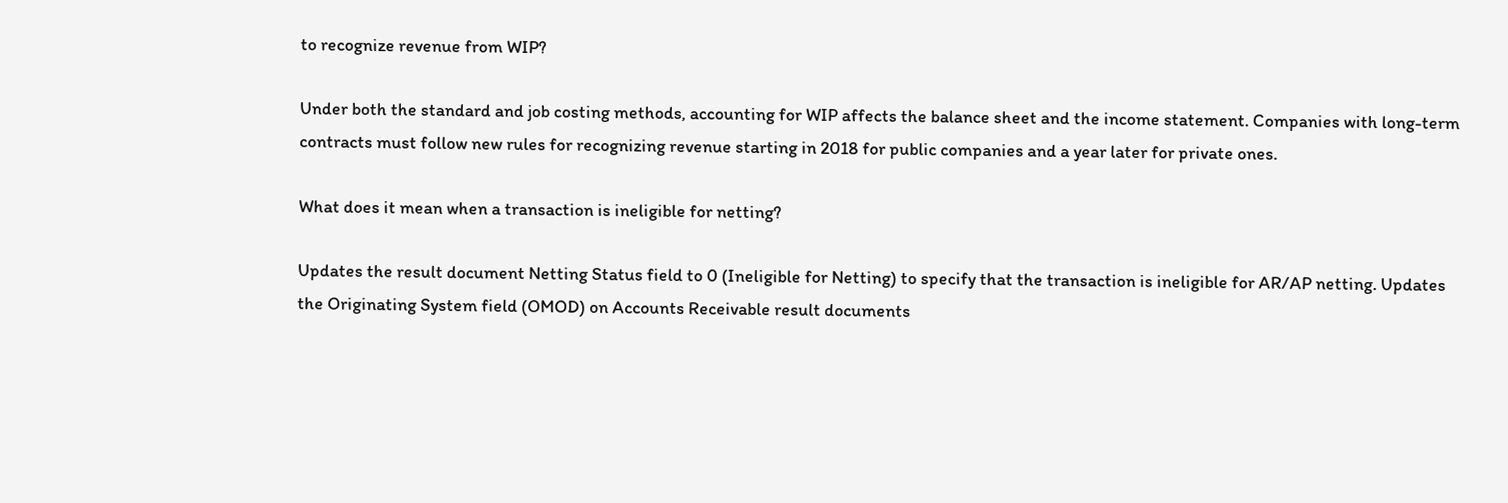to recognize revenue from WIP?

Under both the standard and job costing methods, accounting for WIP affects the balance sheet and the income statement. Companies with long-term contracts must follow new rules for recognizing revenue starting in 2018 for public companies and a year later for private ones.

What does it mean when a transaction is ineligible for netting?

Updates the result document Netting Status field to 0 (Ineligible for Netting) to specify that the transaction is ineligible for AR/AP netting. Updates the Originating System field (OMOD) on Accounts Receivable result documents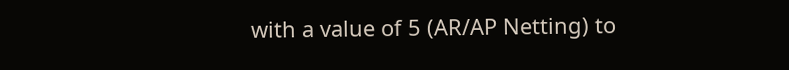with a value of 5 (AR/AP Netting) to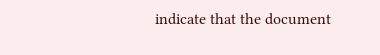indicate that the document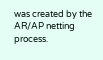was created by the AR/AP netting process.